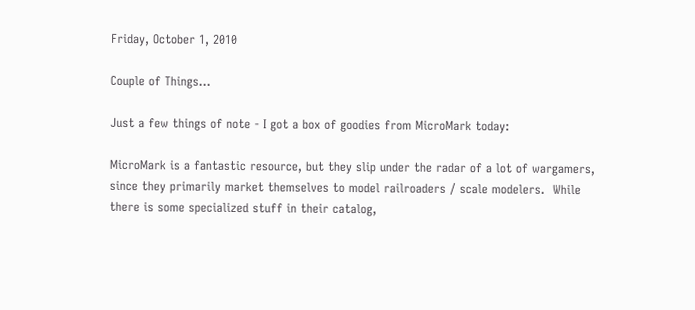Friday, October 1, 2010

Couple of Things...

Just a few things of note - I got a box of goodies from MicroMark today:

MicroMark is a fantastic resource, but they slip under the radar of a lot of wargamers, since they primarily market themselves to model railroaders / scale modelers.  While there is some specialized stuff in their catalog,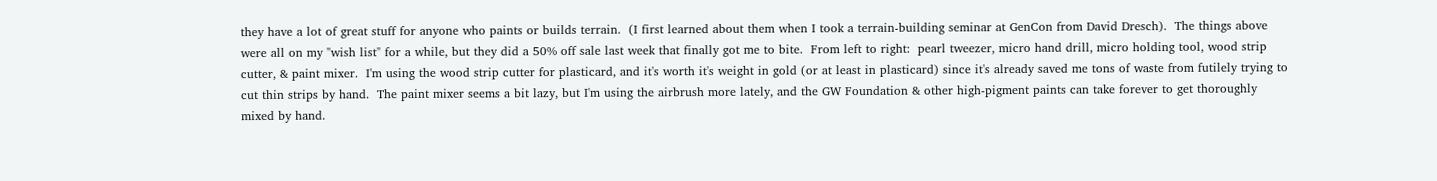they have a lot of great stuff for anyone who paints or builds terrain.  (I first learned about them when I took a terrain-building seminar at GenCon from David Dresch).  The things above were all on my "wish list" for a while, but they did a 50% off sale last week that finally got me to bite.  From left to right:  pearl tweezer, micro hand drill, micro holding tool, wood strip cutter, & paint mixer.  I'm using the wood strip cutter for plasticard, and it's worth it's weight in gold (or at least in plasticard) since it's already saved me tons of waste from futilely trying to cut thin strips by hand.  The paint mixer seems a bit lazy, but I'm using the airbrush more lately, and the GW Foundation & other high-pigment paints can take forever to get thoroughly mixed by hand.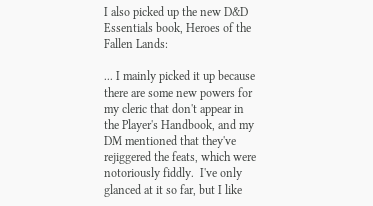I also picked up the new D&D Essentials book, Heroes of the Fallen Lands:

... I mainly picked it up because there are some new powers for my cleric that don't appear in the Player's Handbook, and my DM mentioned that they've rejiggered the feats, which were notoriously fiddly.  I've only glanced at it so far, but I like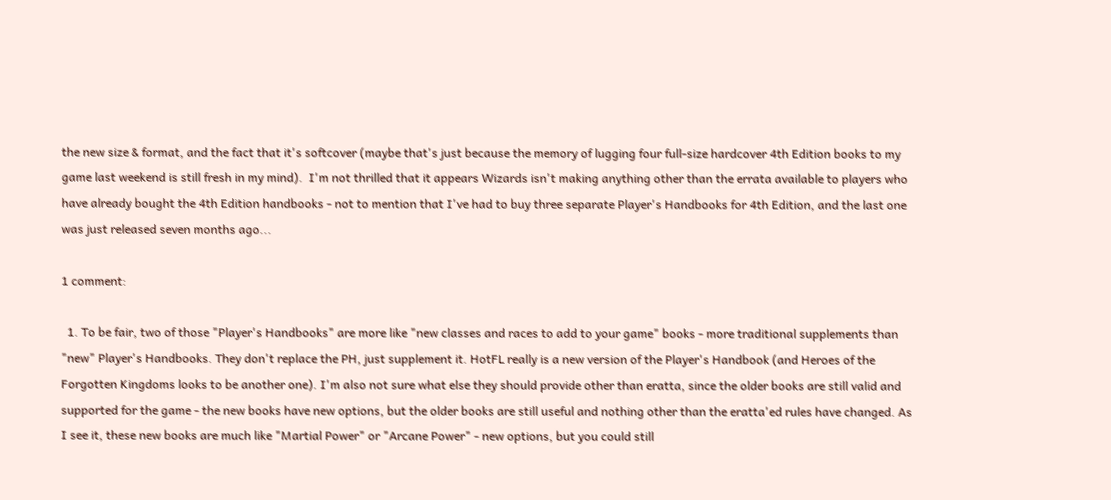the new size & format, and the fact that it's softcover (maybe that's just because the memory of lugging four full-size hardcover 4th Edition books to my game last weekend is still fresh in my mind).  I'm not thrilled that it appears Wizards isn't making anything other than the errata available to players who have already bought the 4th Edition handbooks - not to mention that I've had to buy three separate Player's Handbooks for 4th Edition, and the last one was just released seven months ago...

1 comment:

  1. To be fair, two of those "Player's Handbooks" are more like "new classes and races to add to your game" books - more traditional supplements than "new" Player's Handbooks. They don't replace the PH, just supplement it. HotFL really is a new version of the Player's Handbook (and Heroes of the Forgotten Kingdoms looks to be another one). I'm also not sure what else they should provide other than eratta, since the older books are still valid and supported for the game - the new books have new options, but the older books are still useful and nothing other than the eratta'ed rules have changed. As I see it, these new books are much like "Martial Power" or "Arcane Power" - new options, but you could still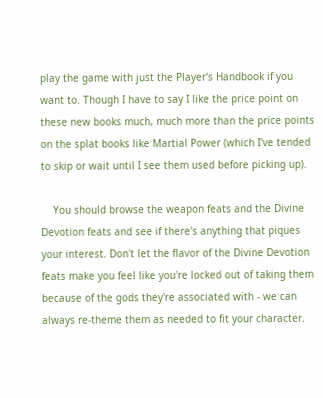play the game with just the Player's Handbook if you want to. Though I have to say I like the price point on these new books much, much more than the price points on the splat books like Martial Power (which I've tended to skip or wait until I see them used before picking up).

    You should browse the weapon feats and the Divine Devotion feats and see if there's anything that piques your interest. Don't let the flavor of the Divine Devotion feats make you feel like you're locked out of taking them because of the gods they're associated with - we can always re-theme them as needed to fit your character.